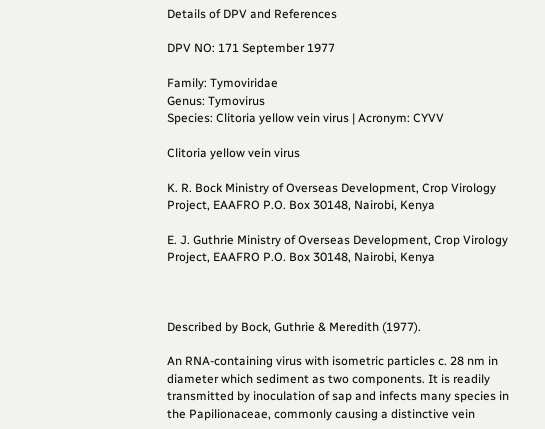Details of DPV and References

DPV NO: 171 September 1977

Family: Tymoviridae
Genus: Tymovirus
Species: Clitoria yellow vein virus | Acronym: CYVV

Clitoria yellow vein virus

K. R. Bock Ministry of Overseas Development, Crop Virology Project, EAAFRO P.O. Box 30148, Nairobi, Kenya

E. J. Guthrie Ministry of Overseas Development, Crop Virology Project, EAAFRO P.O. Box 30148, Nairobi, Kenya



Described by Bock, Guthrie & Meredith (1977).

An RNA-containing virus with isometric particles c. 28 nm in diameter which sediment as two components. It is readily transmitted by inoculation of sap and infects many species in the Papilionaceae, commonly causing a distinctive vein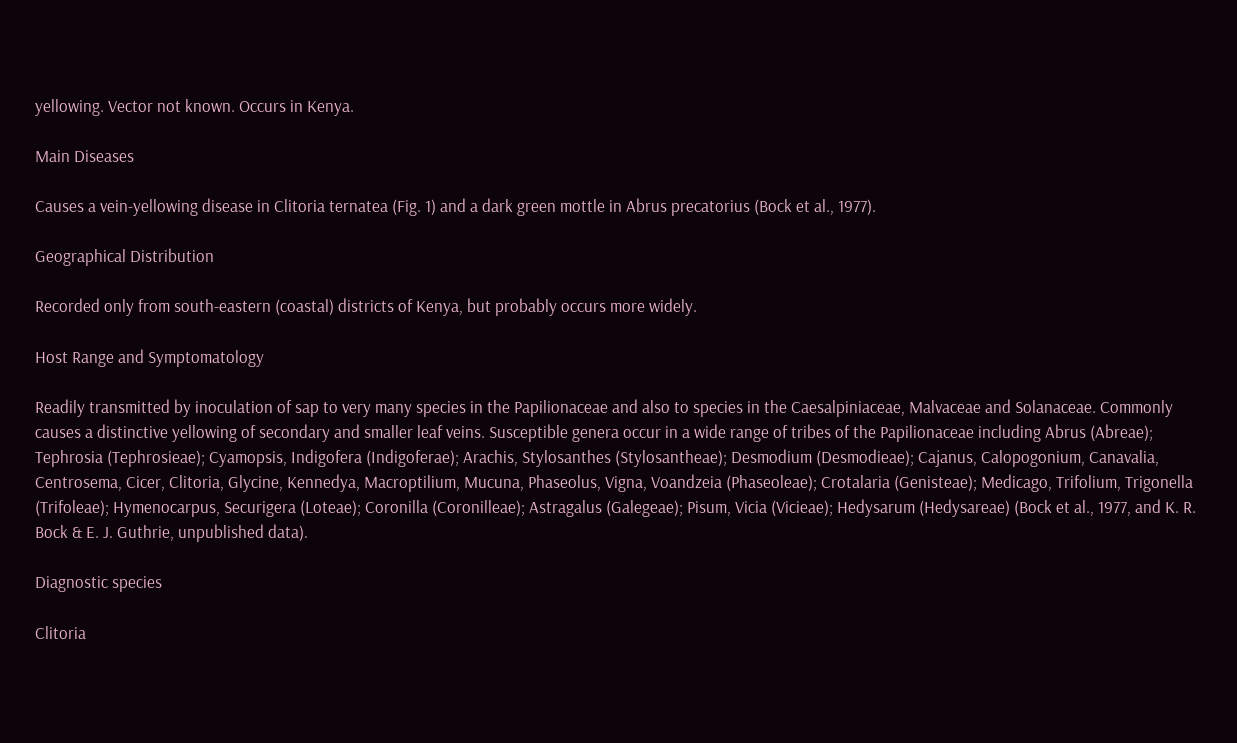yellowing. Vector not known. Occurs in Kenya.

Main Diseases

Causes a vein-yellowing disease in Clitoria ternatea (Fig. 1) and a dark green mottle in Abrus precatorius (Bock et al., 1977).

Geographical Distribution

Recorded only from south-eastern (coastal) districts of Kenya, but probably occurs more widely.

Host Range and Symptomatology

Readily transmitted by inoculation of sap to very many species in the Papilionaceae and also to species in the Caesalpiniaceae, Malvaceae and Solanaceae. Commonly causes a distinctive yellowing of secondary and smaller leaf veins. Susceptible genera occur in a wide range of tribes of the Papilionaceae including Abrus (Abreae); Tephrosia (Tephrosieae); Cyamopsis, Indigofera (Indigoferae); Arachis, Stylosanthes (Stylosantheae); Desmodium (Desmodieae); Cajanus, Calopogonium, Canavalia, Centrosema, Cicer, Clitoria, Glycine, Kennedya, Macroptilium, Mucuna, Phaseolus, Vigna, Voandzeia (Phaseoleae); Crotalaria (Genisteae); Medicago, Trifolium, Trigonella (Trifoleae); Hymenocarpus, Securigera (Loteae); Coronilla (Coronilleae); Astragalus (Galegeae); Pisum, Vicia (Vicieae); Hedysarum (Hedysareae) (Bock et al., 1977, and K. R. Bock & E. J. Guthrie, unpublished data).

Diagnostic species

Clitoria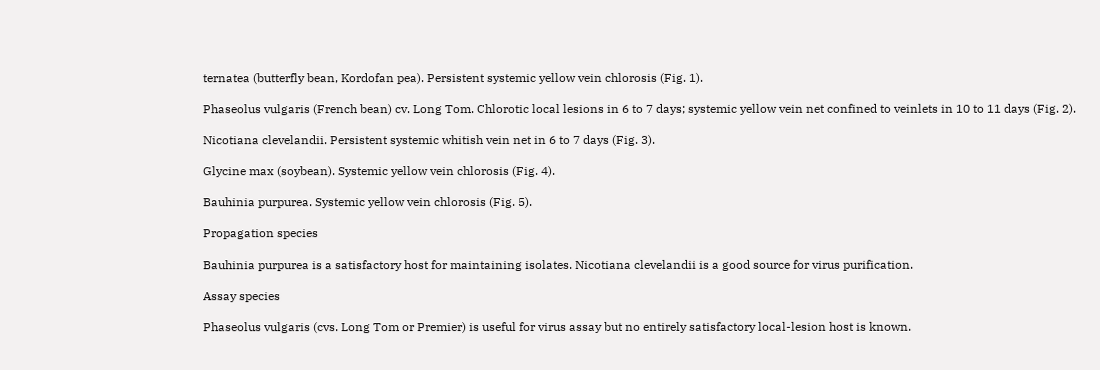ternatea (butterfly bean, Kordofan pea). Persistent systemic yellow vein chlorosis (Fig. 1).

Phaseolus vulgaris (French bean) cv. Long Tom. Chlorotic local lesions in 6 to 7 days; systemic yellow vein net confined to veinlets in 10 to 11 days (Fig. 2).

Nicotiana clevelandii. Persistent systemic whitish vein net in 6 to 7 days (Fig. 3).

Glycine max (soybean). Systemic yellow vein chlorosis (Fig. 4).

Bauhinia purpurea. Systemic yellow vein chlorosis (Fig. 5).

Propagation species

Bauhinia purpurea is a satisfactory host for maintaining isolates. Nicotiana clevelandii is a good source for virus purification.

Assay species

Phaseolus vulgaris (cvs. Long Tom or Premier) is useful for virus assay but no entirely satisfactory local-lesion host is known.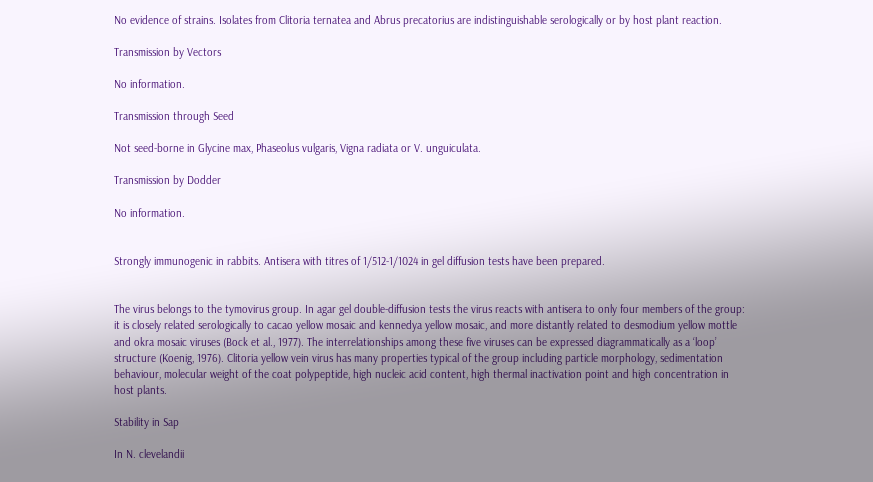No evidence of strains. Isolates from Clitoria ternatea and Abrus precatorius are indistinguishable serologically or by host plant reaction.

Transmission by Vectors

No information.

Transmission through Seed

Not seed-borne in Glycine max, Phaseolus vulgaris, Vigna radiata or V. unguiculata.

Transmission by Dodder

No information.


Strongly immunogenic in rabbits. Antisera with titres of 1/512-1/1024 in gel diffusion tests have been prepared.


The virus belongs to the tymovirus group. In agar gel double-diffusion tests the virus reacts with antisera to only four members of the group: it is closely related serologically to cacao yellow mosaic and kennedya yellow mosaic, and more distantly related to desmodium yellow mottle and okra mosaic viruses (Bock et al., 1977). The interrelationships among these five viruses can be expressed diagrammatically as a ‘loop’ structure (Koenig, 1976). Clitoria yellow vein virus has many properties typical of the group including particle morphology, sedimentation behaviour, molecular weight of the coat polypeptide, high nucleic acid content, high thermal inactivation point and high concentration in host plants.

Stability in Sap

In N. clevelandii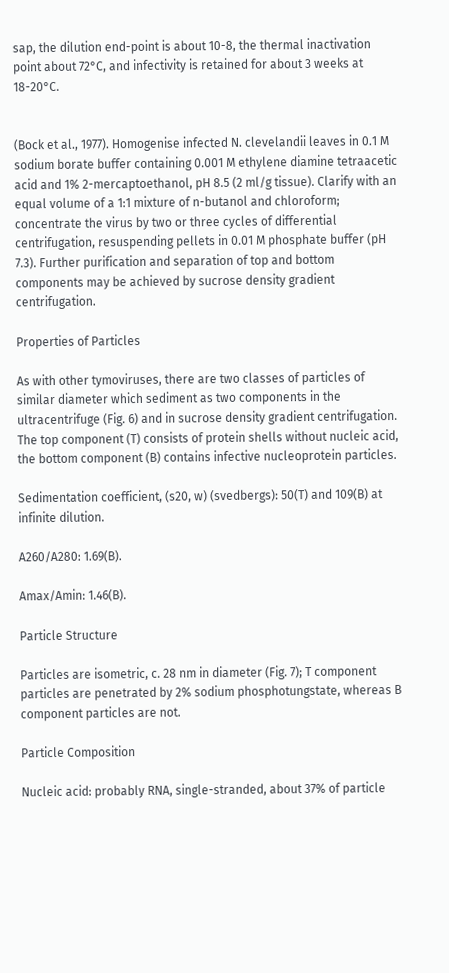sap, the dilution end-point is about 10-8, the thermal inactivation point about 72°C, and infectivity is retained for about 3 weeks at 18-20°C.


(Bock et al., 1977). Homogenise infected N. clevelandii leaves in 0.1 M sodium borate buffer containing 0.001 M ethylene diamine tetraacetic acid and 1% 2-mercaptoethanol, pH 8.5 (2 ml/g tissue). Clarify with an equal volume of a 1:1 mixture of n-butanol and chloroform; concentrate the virus by two or three cycles of differential centrifugation, resuspending pellets in 0.01 M phosphate buffer (pH 7.3). Further purification and separation of top and bottom components may be achieved by sucrose density gradient centrifugation.

Properties of Particles

As with other tymoviruses, there are two classes of particles of similar diameter which sediment as two components in the ultracentrifuge (Fig. 6) and in sucrose density gradient centrifugation. The top component (T) consists of protein shells without nucleic acid, the bottom component (B) contains infective nucleoprotein particles.

Sedimentation coefficient, (s20, w) (svedbergs): 50(T) and 109(B) at infinite dilution.

A260/A280: 1.69(B).

Amax/Amin: 1.46(B).

Particle Structure

Particles are isometric, c. 28 nm in diameter (Fig. 7); T component particles are penetrated by 2% sodium phosphotungstate, whereas B component particles are not.

Particle Composition

Nucleic acid: probably RNA, single-stranded, about 37% of particle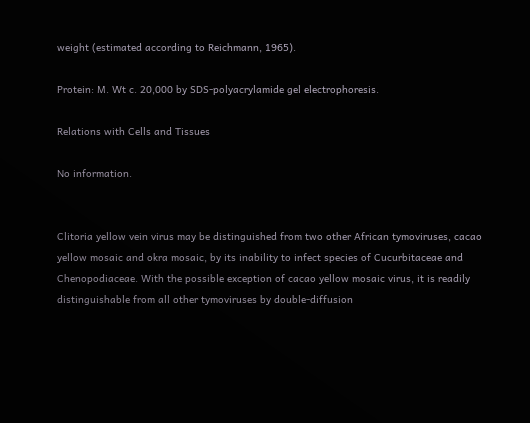weight (estimated according to Reichmann, 1965).

Protein: M. Wt c. 20,000 by SDS-polyacrylamide gel electrophoresis.

Relations with Cells and Tissues

No information.


Clitoria yellow vein virus may be distinguished from two other African tymoviruses, cacao yellow mosaic and okra mosaic, by its inability to infect species of Cucurbitaceae and Chenopodiaceae. With the possible exception of cacao yellow mosaic virus, it is readily distinguishable from all other tymoviruses by double-diffusion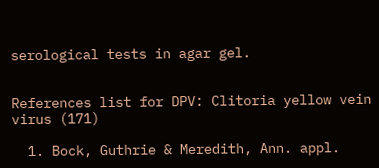serological tests in agar gel.


References list for DPV: Clitoria yellow vein virus (171)

  1. Bock, Guthrie & Meredith, Ann. appl.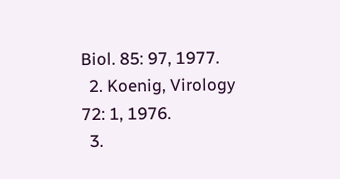Biol. 85: 97, 1977.
  2. Koenig, Virology 72: 1, 1976.
  3.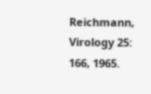Reichmann, Virology 25: 166, 1965.